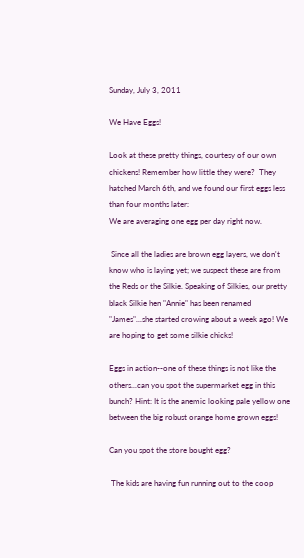Sunday, July 3, 2011

We Have Eggs!

Look at these pretty things, courtesy of our own chickens! Remember how little they were?  They hatched March 6th, and we found our first eggs less than four months later:
We are averaging one egg per day right now.

 Since all the ladies are brown egg layers, we don't know who is laying yet; we suspect these are from the Reds or the Silkie. Speaking of Silkies, our pretty black Silkie hen "Annie" has been renamed "James"...she started crowing about a week ago! We are hoping to get some silkie chicks!

Eggs in action--one of these things is not like the others...can you spot the supermarket egg in this bunch? Hint: It is the anemic looking pale yellow one between the big robust orange home grown eggs!

Can you spot the store bought egg?

 The kids are having fun running out to the coop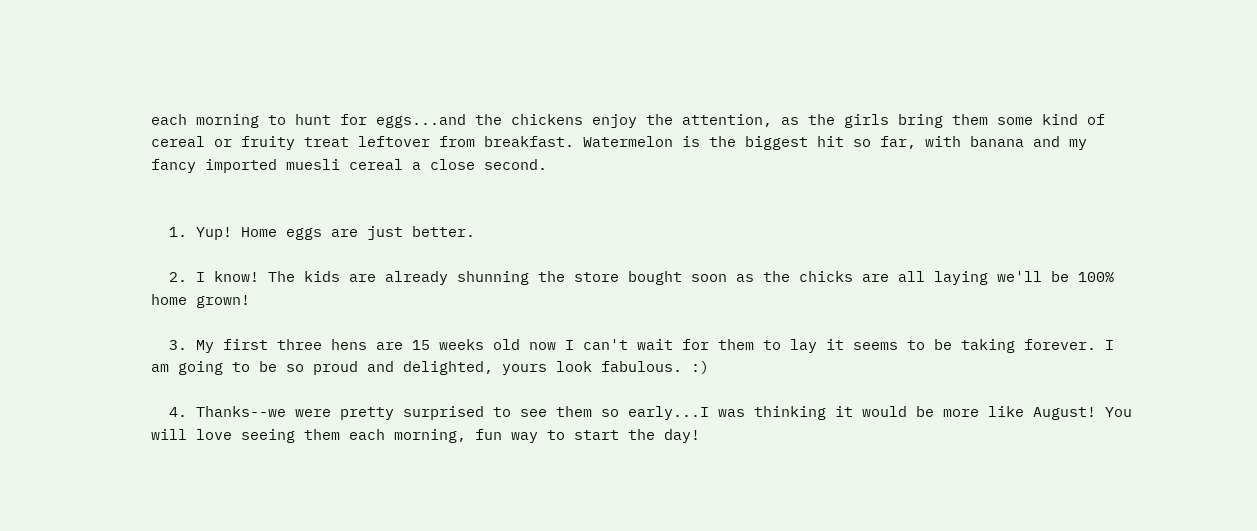each morning to hunt for eggs...and the chickens enjoy the attention, as the girls bring them some kind of cereal or fruity treat leftover from breakfast. Watermelon is the biggest hit so far, with banana and my fancy imported muesli cereal a close second.


  1. Yup! Home eggs are just better.

  2. I know! The kids are already shunning the store bought soon as the chicks are all laying we'll be 100% home grown!

  3. My first three hens are 15 weeks old now I can't wait for them to lay it seems to be taking forever. I am going to be so proud and delighted, yours look fabulous. :)

  4. Thanks--we were pretty surprised to see them so early...I was thinking it would be more like August! You will love seeing them each morning, fun way to start the day!